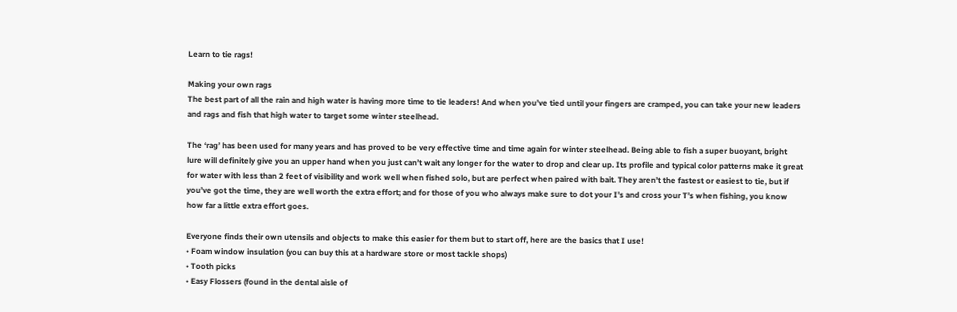Learn to tie rags!

Making your own rags
The best part of all the rain and high water is having more time to tie leaders! And when you’ve tied until your fingers are cramped, you can take your new leaders and rags and fish that high water to target some winter steelhead.

The ‘rag’ has been used for many years and has proved to be very effective time and time again for winter steelhead. Being able to fish a super buoyant, bright lure will definitely give you an upper hand when you just can’t wait any longer for the water to drop and clear up. Its profile and typical color patterns make it great for water with less than 2 feet of visibility and work well when fished solo, but are perfect when paired with bait. They aren’t the fastest or easiest to tie, but if you’ve got the time, they are well worth the extra effort; and for those of you who always make sure to dot your I’s and cross your T’s when fishing, you know how far a little extra effort goes.

Everyone finds their own utensils and objects to make this easier for them but to start off, here are the basics that I use!
• Foam window insulation (you can buy this at a hardware store or most tackle shops)
• Tooth picks
• Easy Flossers (found in the dental aisle of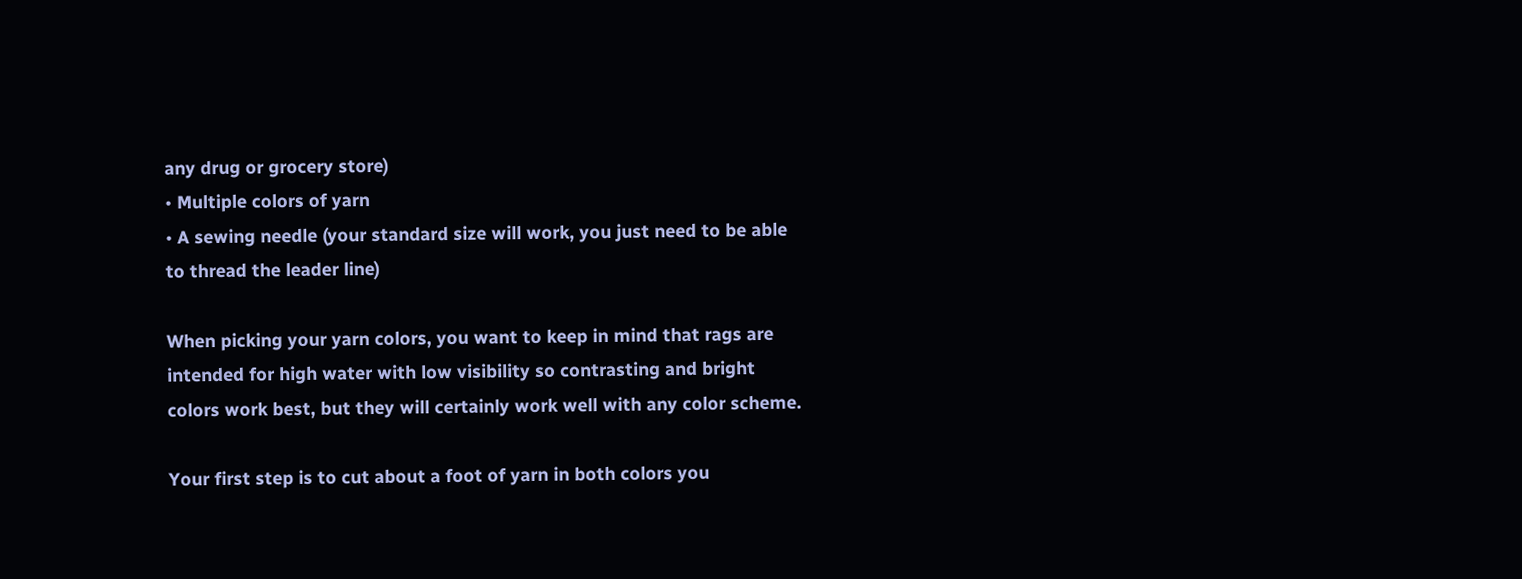any drug or grocery store)
• Multiple colors of yarn
• A sewing needle (your standard size will work, you just need to be able to thread the leader line)

When picking your yarn colors, you want to keep in mind that rags are intended for high water with low visibility so contrasting and bright colors work best, but they will certainly work well with any color scheme.

Your first step is to cut about a foot of yarn in both colors you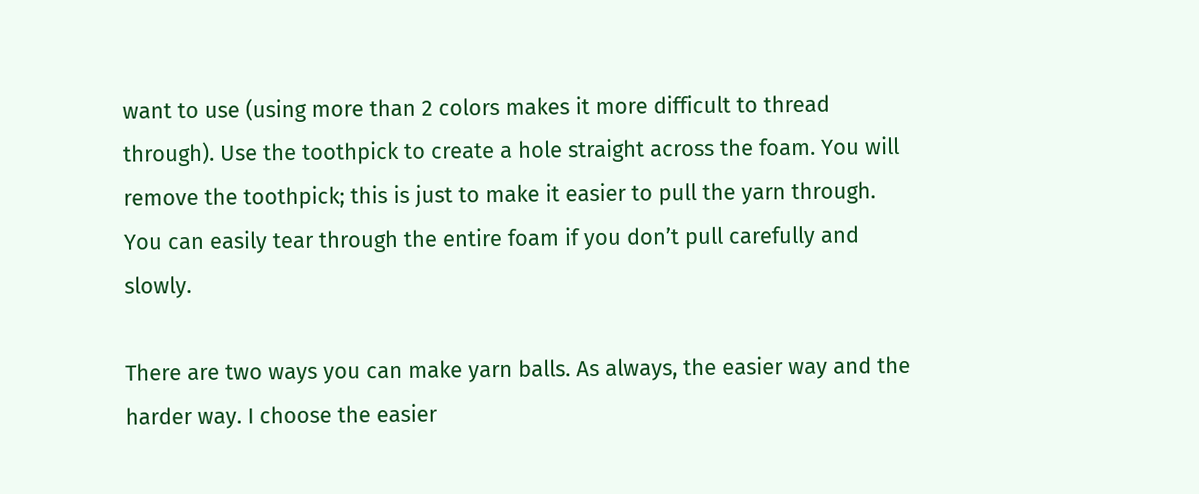want to use (using more than 2 colors makes it more difficult to thread through). Use the toothpick to create a hole straight across the foam. You will remove the toothpick; this is just to make it easier to pull the yarn through. You can easily tear through the entire foam if you don’t pull carefully and slowly.

There are two ways you can make yarn balls. As always, the easier way and the harder way. I choose the easier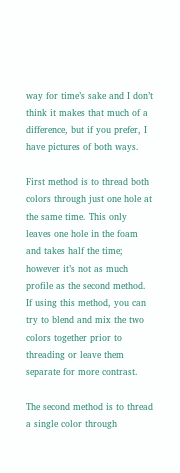way for time’s sake and I don’t think it makes that much of a difference, but if you prefer, I have pictures of both ways.

First method is to thread both colors through just one hole at the same time. This only leaves one hole in the foam and takes half the time; however it’s not as much profile as the second method. If using this method, you can try to blend and mix the two colors together prior to threading or leave them separate for more contrast.

The second method is to thread a single color through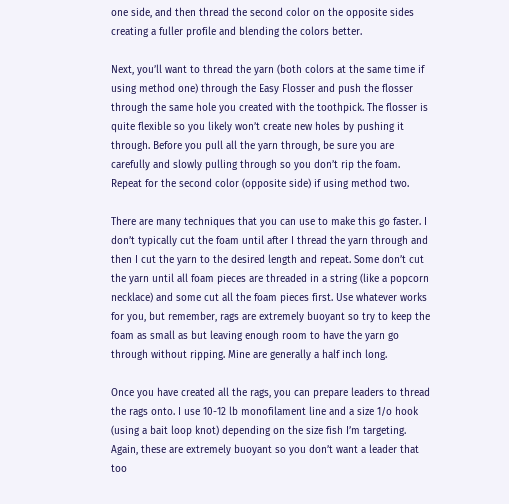one side, and then thread the second color on the opposite sides creating a fuller profile and blending the colors better.

Next, you’ll want to thread the yarn (both colors at the same time if using method one) through the Easy Flosser and push the flosser through the same hole you created with the toothpick. The flosser is quite flexible so you likely won’t create new holes by pushing it through. Before you pull all the yarn through, be sure you are carefully and slowly pulling through so you don’t rip the foam. Repeat for the second color (opposite side) if using method two.

There are many techniques that you can use to make this go faster. I don’t typically cut the foam until after I thread the yarn through and then I cut the yarn to the desired length and repeat. Some don’t cut the yarn until all foam pieces are threaded in a string (like a popcorn necklace) and some cut all the foam pieces first. Use whatever works for you, but remember, rags are extremely buoyant so try to keep the foam as small as but leaving enough room to have the yarn go through without ripping. Mine are generally a half inch long.

Once you have created all the rags, you can prepare leaders to thread the rags onto. I use 10-12 lb monofilament line and a size 1/o hook (using a bait loop knot) depending on the size fish I’m targeting. Again, these are extremely buoyant so you don’t want a leader that too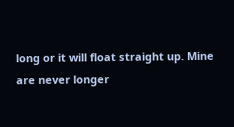long or it will float straight up. Mine are never longer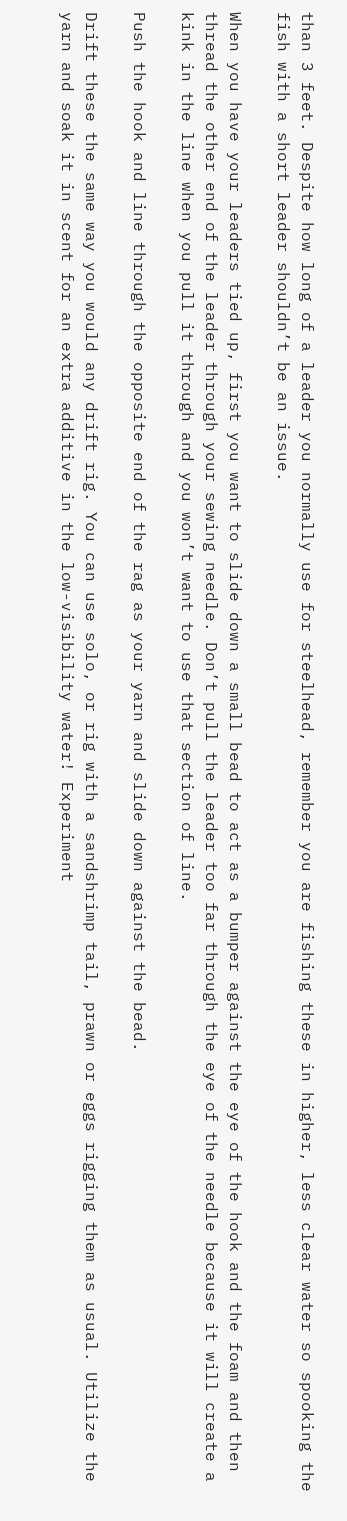than 3 feet. Despite how long of a leader you normally use for steelhead, remember you are fishing these in higher, less clear water so spooking the fish with a short leader shouldn’t be an issue.

When you have your leaders tied up, first you want to slide down a small bead to act as a bumper against the eye of the hook and the foam and then thread the other end of the leader through your sewing needle. Don’t pull the leader too far through the eye of the needle because it will create a kink in the line when you pull it through and you won’t want to use that section of line.

Push the hook and line through the opposite end of the rag as your yarn and slide down against the bead.

Drift these the same way you would any drift rig. You can use solo, or rig with a sandshrimp tail, prawn or eggs rigging them as usual. Utilize the yarn and soak it in scent for an extra additive in the low-visibility water! Experiment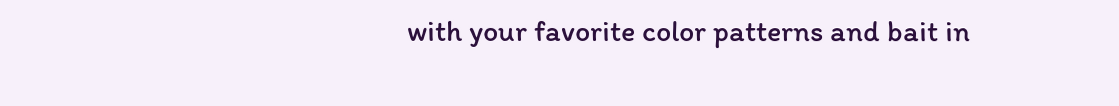with your favorite color patterns and bait in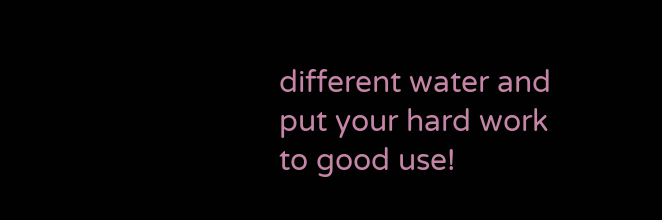different water and put your hard work to good use!